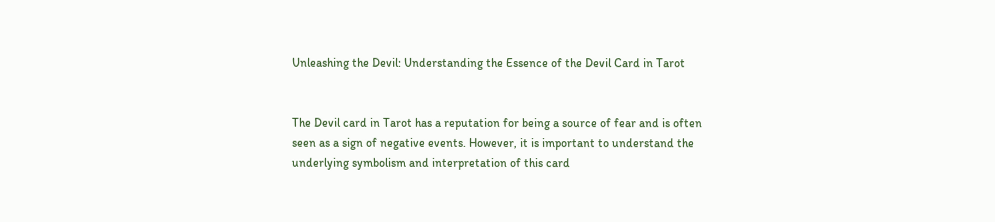Unleashing the Devil: Understanding the Essence of the Devil Card in Tarot


The Devil card in Tarot has a reputation for being a source of fear and is often seen as a sign of negative events. However, it is important to understand the underlying symbolism and interpretation of this card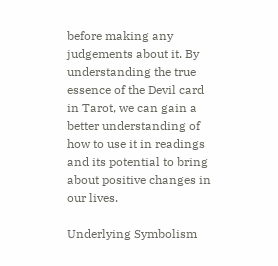before making any judgements about it. By understanding the true essence of the Devil card in Tarot, we can gain a better understanding of how to use it in readings and its potential to bring about positive changes in our lives.

Underlying Symbolism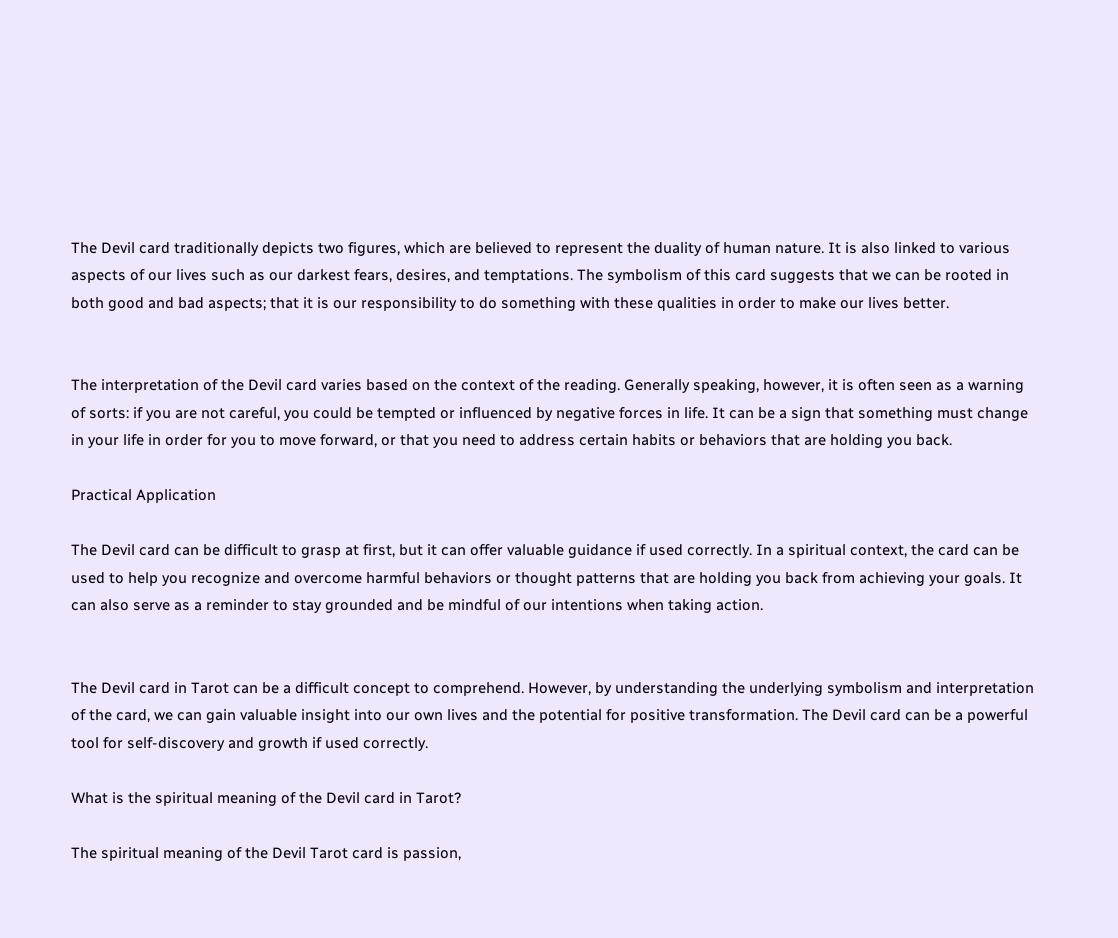The Devil card traditionally depicts two figures, which are believed to represent the duality of human nature. It is also linked to various aspects of our lives such as our darkest fears, desires, and temptations. The symbolism of this card suggests that we can be rooted in both good and bad aspects; that it is our responsibility to do something with these qualities in order to make our lives better.


The interpretation of the Devil card varies based on the context of the reading. Generally speaking, however, it is often seen as a warning of sorts: if you are not careful, you could be tempted or influenced by negative forces in life. It can be a sign that something must change in your life in order for you to move forward, or that you need to address certain habits or behaviors that are holding you back.

Practical Application

The Devil card can be difficult to grasp at first, but it can offer valuable guidance if used correctly. In a spiritual context, the card can be used to help you recognize and overcome harmful behaviors or thought patterns that are holding you back from achieving your goals. It can also serve as a reminder to stay grounded and be mindful of our intentions when taking action.


The Devil card in Tarot can be a difficult concept to comprehend. However, by understanding the underlying symbolism and interpretation of the card, we can gain valuable insight into our own lives and the potential for positive transformation. The Devil card can be a powerful tool for self-discovery and growth if used correctly.

What is the spiritual meaning of the Devil card in Tarot?

The spiritual meaning of the Devil Tarot card is passion,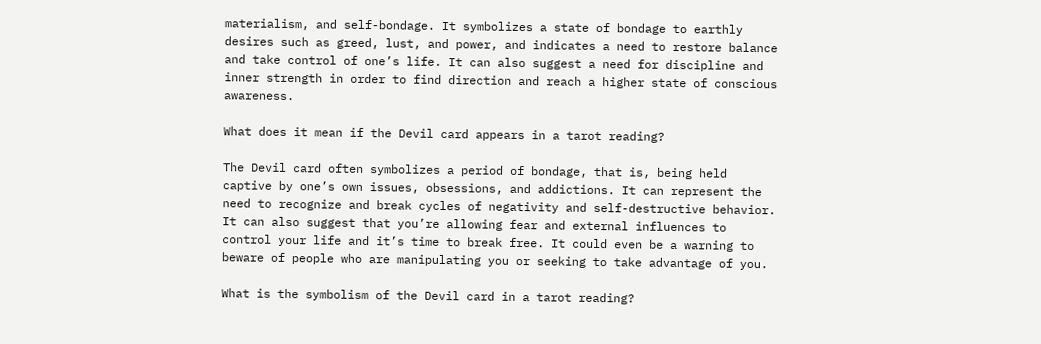materialism, and self-bondage. It symbolizes a state of bondage to earthly desires such as greed, lust, and power, and indicates a need to restore balance and take control of one’s life. It can also suggest a need for discipline and inner strength in order to find direction and reach a higher state of conscious awareness.

What does it mean if the Devil card appears in a tarot reading?

The Devil card often symbolizes a period of bondage, that is, being held captive by one’s own issues, obsessions, and addictions. It can represent the need to recognize and break cycles of negativity and self-destructive behavior. It can also suggest that you’re allowing fear and external influences to control your life and it’s time to break free. It could even be a warning to beware of people who are manipulating you or seeking to take advantage of you.

What is the symbolism of the Devil card in a tarot reading?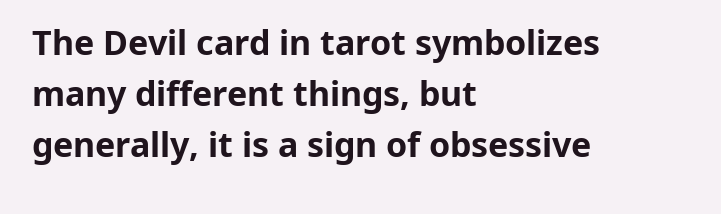The Devil card in tarot symbolizes many different things, but generally, it is a sign of obsessive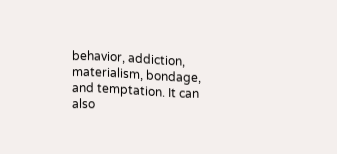behavior, addiction, materialism, bondage, and temptation. It can also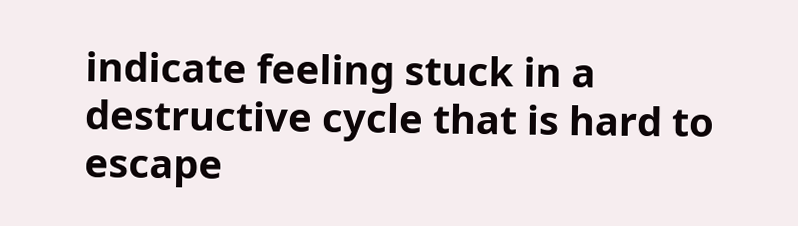indicate feeling stuck in a destructive cycle that is hard to escape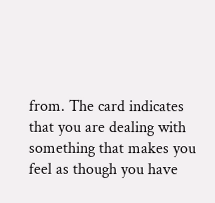from. The card indicates that you are dealing with something that makes you feel as though you have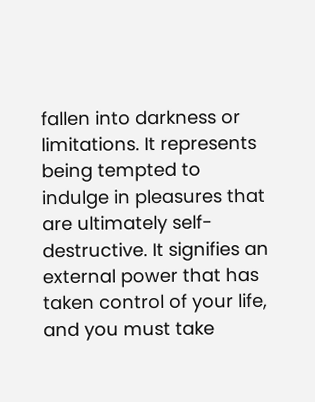fallen into darkness or limitations. It represents being tempted to indulge in pleasures that are ultimately self-destructive. It signifies an external power that has taken control of your life, and you must take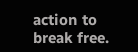action to break free.